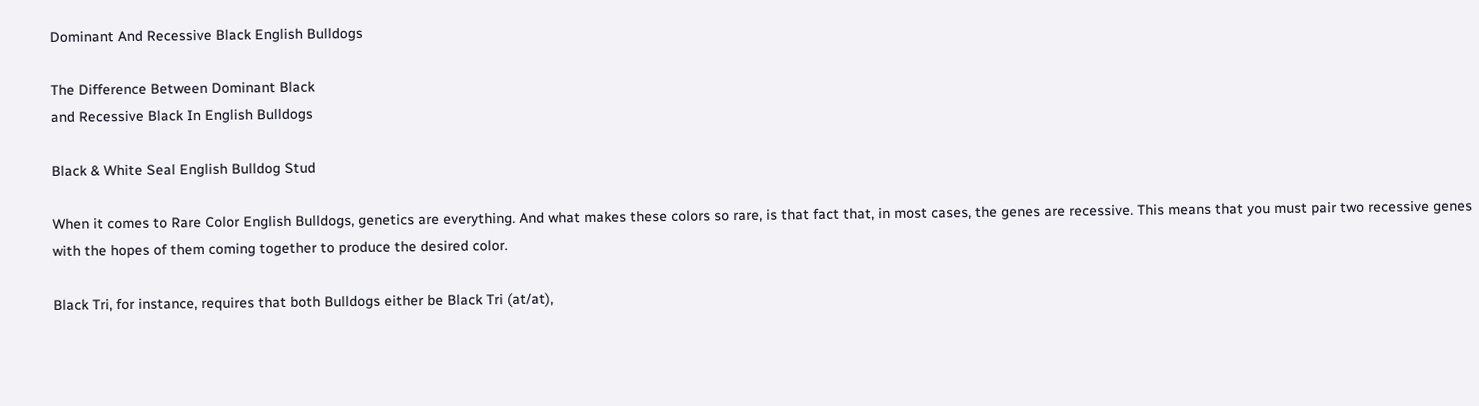Dominant And Recessive Black English Bulldogs

The Difference Between Dominant Black
and Recessive Black In English Bulldogs

Black & White Seal English Bulldog Stud

When it comes to Rare Color English Bulldogs, genetics are everything. And what makes these colors so rare, is that fact that, in most cases, the genes are recessive. This means that you must pair two recessive genes with the hopes of them coming together to produce the desired color.

Black Tri, for instance, requires that both Bulldogs either be Black Tri (at/at),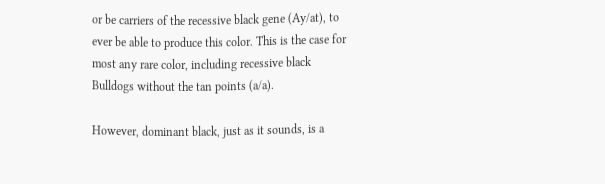or be carriers of the recessive black gene (Ay/at), to ever be able to produce this color. This is the case for most any rare color, including recessive black Bulldogs without the tan points (a/a).

However, dominant black, just as it sounds, is a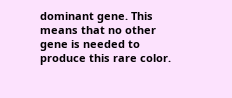dominant gene. This means that no other gene is needed to produce this rare color.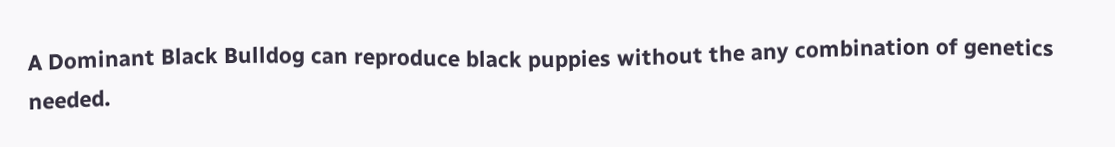A Dominant Black Bulldog can reproduce black puppies without the any combination of genetics needed.